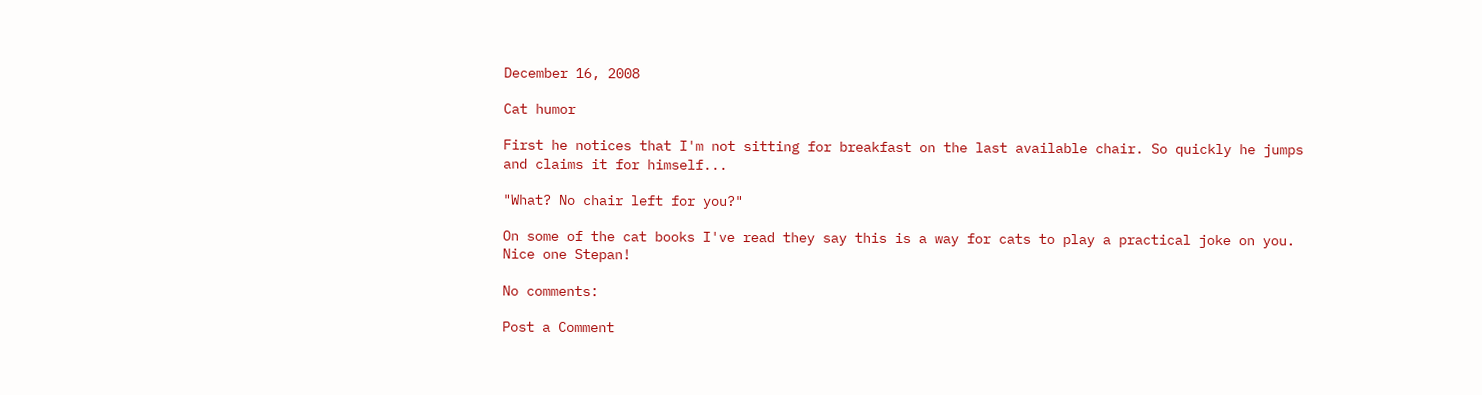December 16, 2008

Cat humor

First he notices that I'm not sitting for breakfast on the last available chair. So quickly he jumps and claims it for himself...

"What? No chair left for you?"

On some of the cat books I've read they say this is a way for cats to play a practical joke on you. Nice one Stepan!

No comments:

Post a Comment